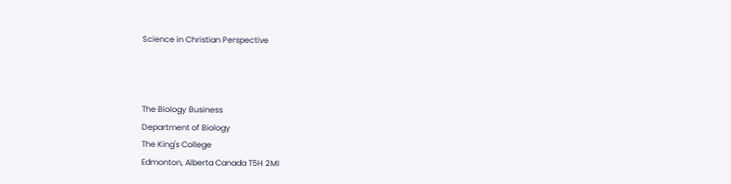Science in Christian Perspective



The Biology Business
Department of Biology
The King's College
Edmonton, Alberta Canada T5H 2MI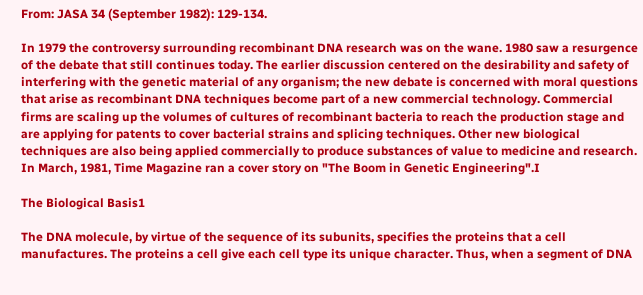From: JASA 34 (September 1982): 129-134.

In 1979 the controversy surrounding recombinant DNA research was on the wane. 1980 saw a resurgence of the debate that still continues today. The earlier discussion centered on the desirability and safety of interfering with the genetic material of any organism; the new debate is concerned with moral questions that arise as recombinant DNA techniques become part of a new commercial technology. Commercial firms are scaling up the volumes of cultures of recombinant bacteria to reach the production stage and are applying for patents to cover bacterial strains and splicing techniques. Other new biological techniques are also being applied commercially to produce substances of value to medicine and research. In March, 1981, Time Magazine ran a cover story on "The Boom in Genetic Engineering".I

The Biological Basis1

The DNA molecule, by virtue of the sequence of its subunits, specifies the proteins that a cell manufactures. The proteins a cell give each cell type its unique character. Thus, when a segment of DNA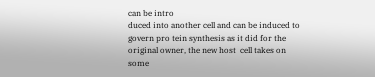can be intro
duced into another cell and can be induced to govern pro tein synthesis as it did for the original owner, the new host  cell takes on some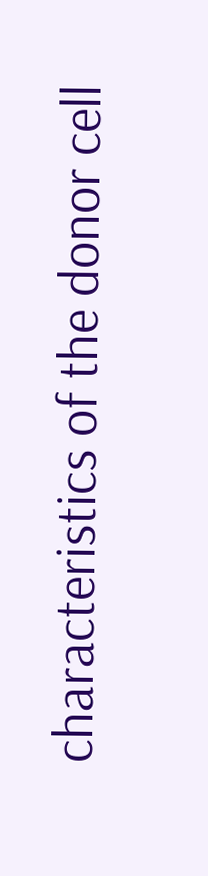characteristics of the donor cell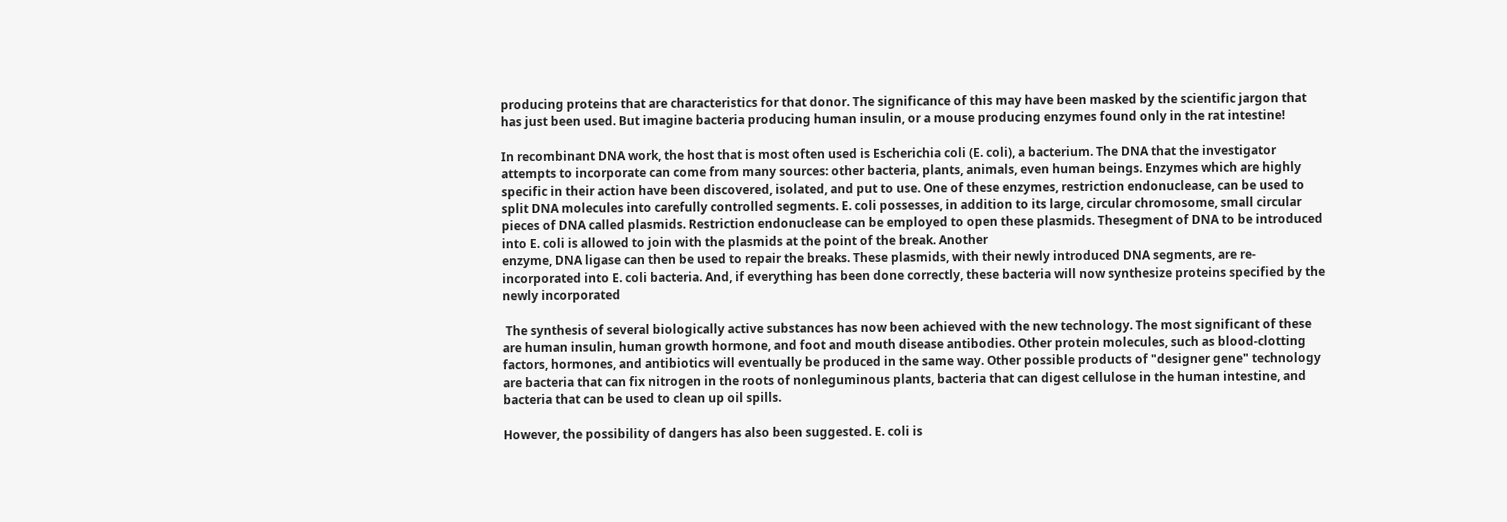producing proteins that are characteristics for that donor. The significance of this may have been masked by the scientific jargon that has just been used. But imagine bacteria producing human insulin, or a mouse producing enzymes found only in the rat intestine!

In recombinant DNA work, the host that is most often used is Escherichia coli (E. coli), a bacterium. The DNA that the investigator attempts to incorporate can come from many sources: other bacteria, plants, animals, even human beings. Enzymes which are highly specific in their action have been discovered, isolated, and put to use. One of these enzymes, restriction endonuclease, can be used to split DNA molecules into carefully controlled segments. E. coli possesses, in addition to its large, circular chromosome, small circular pieces of DNA called plasmids. Restriction endonuclease can be employed to open these plasmids. Thesegment of DNA to be introduced into E. coli is allowed to join with the plasmids at the point of the break. Another
enzyme, DNA ligase can then be used to repair the breaks. These plasmids, with their newly introduced DNA segments, are re-incorporated into E. coli bacteria. And, if everything has been done correctly, these bacteria will now synthesize proteins specified by the newly incorporated

 The synthesis of several biologically active substances has now been achieved with the new technology. The most significant of these are human insulin, human growth hormone, and foot and mouth disease antibodies. Other protein molecules, such as blood-clotting factors, hormones, and antibiotics will eventually be produced in the same way. Other possible products of "designer gene" technology are bacteria that can fix nitrogen in the roots of nonleguminous plants, bacteria that can digest cellulose in the human intestine, and bacteria that can be used to clean up oil spills.

However, the possibility of dangers has also been suggested. E. coli is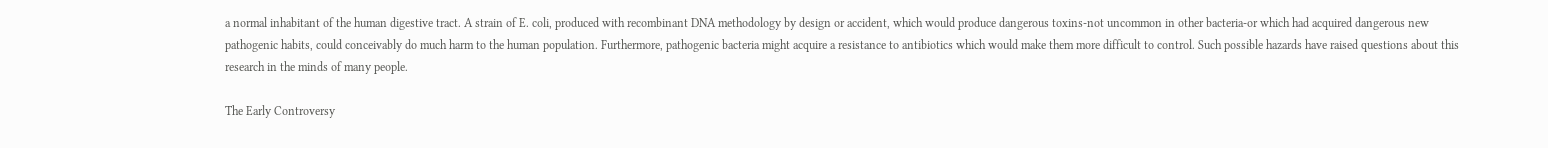a normal inhabitant of the human digestive tract. A strain of E. coli, produced with recombinant DNA methodology by design or accident, which would produce dangerous toxins-not uncommon in other bacteria-or which had acquired dangerous new pathogenic habits, could conceivably do much harm to the human population. Furthermore, pathogenic bacteria might acquire a resistance to antibiotics which would make them more difficult to control. Such possible hazards have raised questions about this research in the minds of many people.

The Early Controversy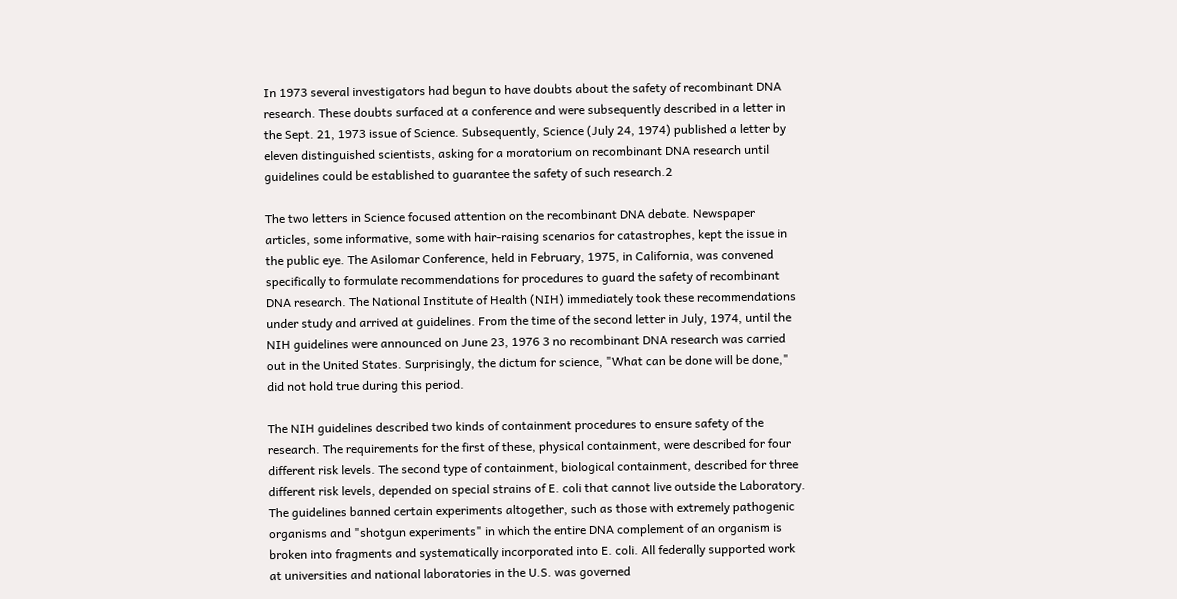In 1973 several investigators had begun to have doubts about the safety of recombinant DNA research. These doubts surfaced at a conference and were subsequently described in a letter in the Sept. 21, 1973 issue of Science. Subsequently, Science (July 24, 1974) published a letter by eleven distinguished scientists, asking for a moratorium on recombinant DNA research until guidelines could be established to guarantee the safety of such research.2

The two letters in Science focused attention on the recombinant DNA debate. Newspaper articles, some informative, some with hair-raising scenarios for catastrophes, kept the issue in the public eye. The Asilomar Conference, held in February, 1975, in California, was convened specifically to formulate recommendations for procedures to guard the safety of recombinant DNA research. The National Institute of Health (NIH) immediately took these recommendations under study and arrived at guidelines. From the time of the second letter in July, 1974, until the NIH guidelines were announced on June 23, 1976 3 no recombinant DNA research was carried out in the United States. Surprisingly, the dictum for science, "What can be done will be done," did not hold true during this period.

The NIH guidelines described two kinds of containment procedures to ensure safety of the research. The requirements for the first of these, physical containment, were described for four different risk levels. The second type of containment, biological containment, described for three different risk levels, depended on special strains of E. coli that cannot live outside the Laboratory. The guidelines banned certain experiments altogether, such as those with extremely pathogenic organisms and "shotgun experiments" in which the entire DNA complement of an organism is broken into fragments and systematically incorporated into E. coli. All federally supported work at universities and national laboratories in the U.S. was governed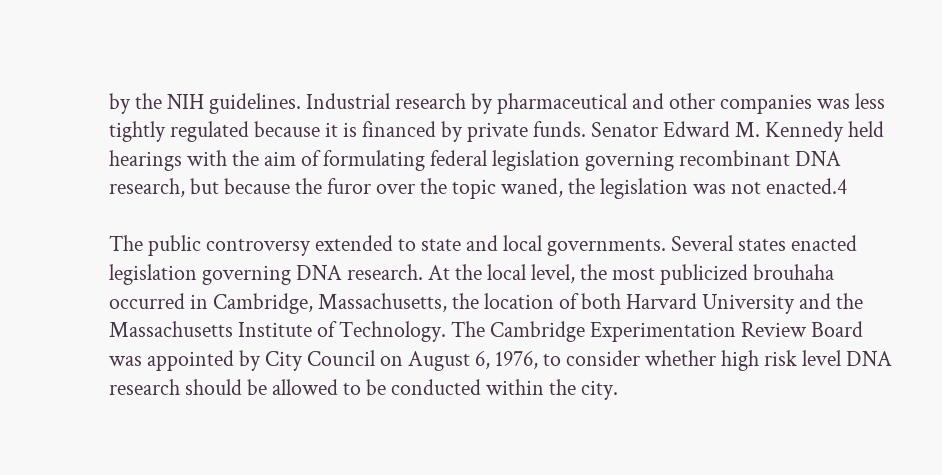by the NIH guidelines. Industrial research by pharmaceutical and other companies was less tightly regulated because it is financed by private funds. Senator Edward M. Kennedy held hearings with the aim of formulating federal legislation governing recombinant DNA research, but because the furor over the topic waned, the legislation was not enacted.4

The public controversy extended to state and local governments. Several states enacted legislation governing DNA research. At the local level, the most publicized brouhaha occurred in Cambridge, Massachusetts, the location of both Harvard University and the Massachusetts Institute of Technology. The Cambridge Experimentation Review Board was appointed by City Council on August 6, 1976, to consider whether high risk level DNA research should be allowed to be conducted within the city.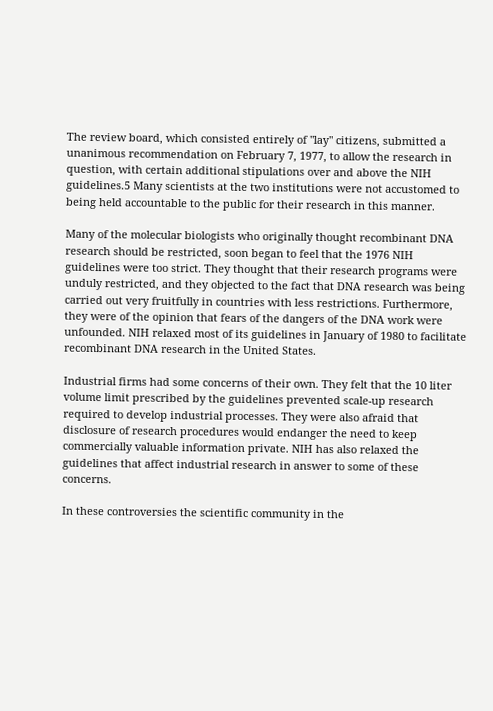The review board, which consisted entirely of "lay" citizens, submitted a unanimous recommendation on February 7, 1977, to allow the research in question, with certain additional stipulations over and above the NIH guidelines.5 Many scientists at the two institutions were not accustomed to being held accountable to the public for their research in this manner.

Many of the molecular biologists who originally thought recombinant DNA research should be restricted, soon began to feel that the 1976 NIH guidelines were too strict. They thought that their research programs were unduly restricted, and they objected to the fact that DNA research was being carried out very fruitfully in countries with less restrictions. Furthermore, they were of the opinion that fears of the dangers of the DNA work were unfounded. NIH relaxed most of its guidelines in January of 1980 to facilitate recombinant DNA research in the United States.

Industrial firms had some concerns of their own. They felt that the 10 liter volume limit prescribed by the guidelines prevented scale-up research required to develop industrial processes. They were also afraid that disclosure of research procedures would endanger the need to keep commercially valuable information private. NIH has also relaxed the guidelines that affect industrial research in answer to some of these concerns.

In these controversies the scientific community in the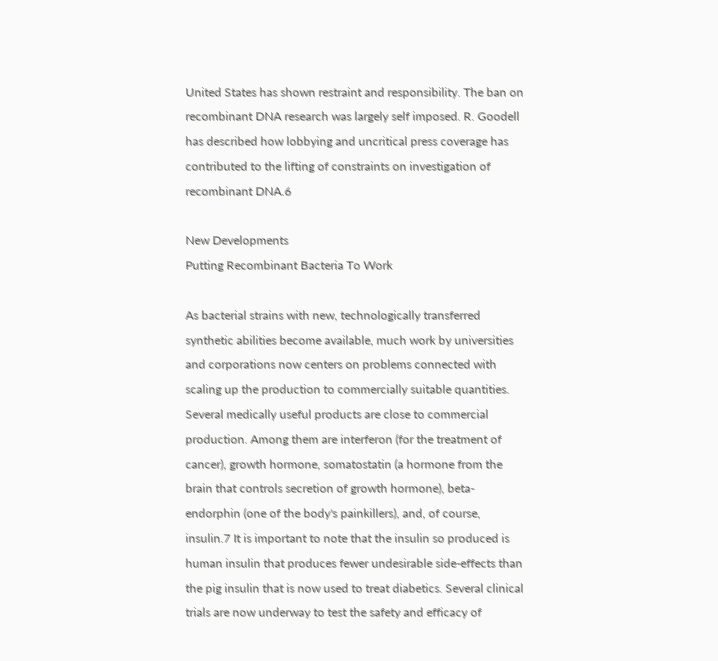United States has shown restraint and responsibility. The ban on recombinant DNA research was largely self imposed. R. Goodell has described how lobbying and uncritical press coverage has contributed to the lifting of constraints on investigation of recombinant DNA.6

New Developments
Putting Recombinant Bacteria To Work

As bacterial strains with new, technologically transferred synthetic abilities become available, much work by universities and corporations now centers on problems connected with scaling up the production to commercially suitable quantities. Several medically useful products are close to commercial production. Among them are interferon (for the treatment of cancer), growth hormone, somatostatin (a hormone from the brain that controls secretion of growth hormone), beta-endorphin (one of the body's painkillers), and, of course, insulin.7 It is important to note that the insulin so produced is human insulin that produces fewer undesirable side-effects than the pig insulin that is now used to treat diabetics. Several clinical trials are now underway to test the safety and efficacy of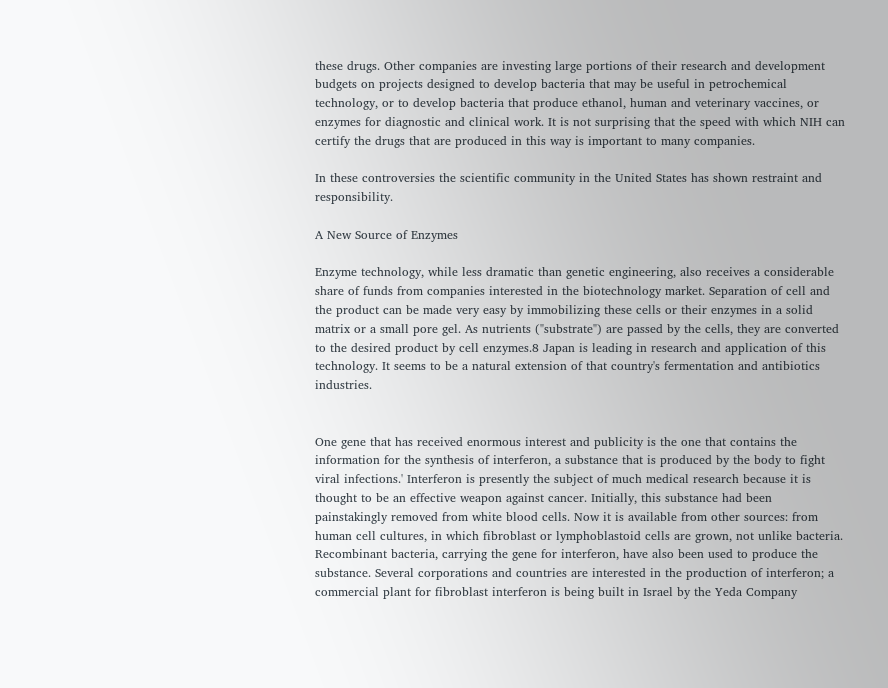these drugs. Other companies are investing large portions of their research and development budgets on projects designed to develop bacteria that may be useful in petrochemical technology, or to develop bacteria that produce ethanol, human and veterinary vaccines, or enzymes for diagnostic and clinical work. It is not surprising that the speed with which NIH can certify the drugs that are produced in this way is important to many companies.

In these controversies the scientific community in the United States has shown restraint and responsibility.

A New Source of Enzymes

Enzyme technology, while less dramatic than genetic engineering, also receives a considerable share of funds from companies interested in the biotechnology market. Separation of cell and the product can be made very easy by immobilizing these cells or their enzymes in a solid matrix or a small pore gel. As nutrients ("substrate") are passed by the cells, they are converted to the desired product by cell enzymes.8 Japan is leading in research and application of this technology. It seems to be a natural extension of that country's fermentation and antibiotics industries.


One gene that has received enormous interest and publicity is the one that contains the information for the synthesis of interferon, a substance that is produced by the body to fight viral infections.' Interferon is presently the subject of much medical research because it is thought to be an effective weapon against cancer. Initially, this substance had been painstakingly removed from white blood cells. Now it is available from other sources: from human cell cultures, in which fibroblast or lymphoblastoid cells are grown, not unlike bacteria. Recombinant bacteria, carrying the gene for interferon, have also been used to produce the substance. Several corporations and countries are interested in the production of interferon; a commercial plant for fibroblast interferon is being built in Israel by the Yeda Company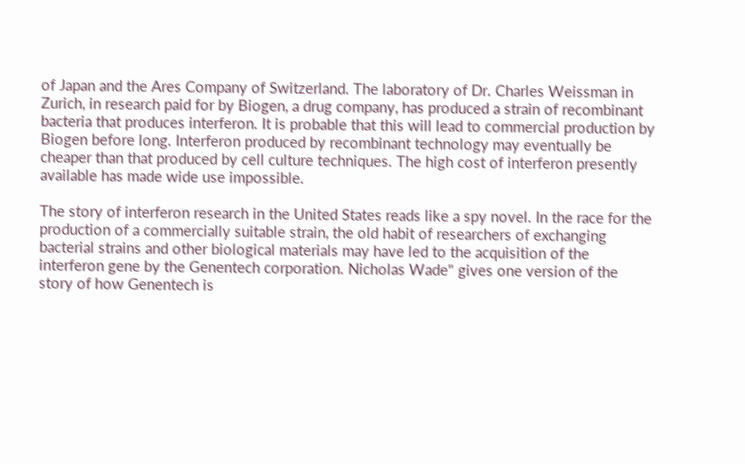of Japan and the Ares Company of Switzerland. The laboratory of Dr. Charles Weissman in Zurich, in research paid for by Biogen, a drug company, has produced a strain of recombinant bacteria that produces interferon. It is probable that this will lead to commercial production by Biogen before long. Interferon produced by recombinant technology may eventually be cheaper than that produced by cell culture techniques. The high cost of interferon presently available has made wide use impossible.

The story of interferon research in the United States reads like a spy novel. In the race for the production of a commercially suitable strain, the old habit of researchers of exchanging bacterial strains and other biological materials may have led to the acquisition of the interferon gene by the Genentech corporation. Nicholas Wade" gives one version of the story of how Genentech is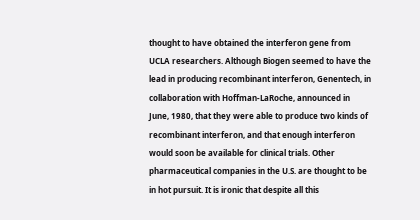thought to have obtained the interferon gene from UCLA researchers. Although Biogen seemed to have the lead in producing recombinant interferon, Genentech, in collaboration with Hoffman-LaRoche, announced in June, 1980, that they were able to produce two kinds of recombinant interferon, and that enough interferon would soon be available for clinical trials. Other pharmaceutical companies in the U.S. are thought to be in hot pursuit. It is ironic that despite all this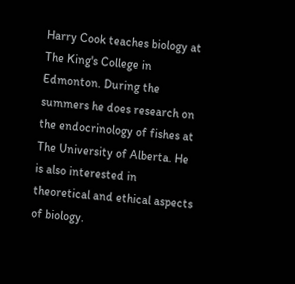Harry Cook teaches biology at The King's College in Edmonton. During the summers he does research on the endocrinology of fishes at The University of Alberta. He is also interested in theoretical and ethical aspects of biology.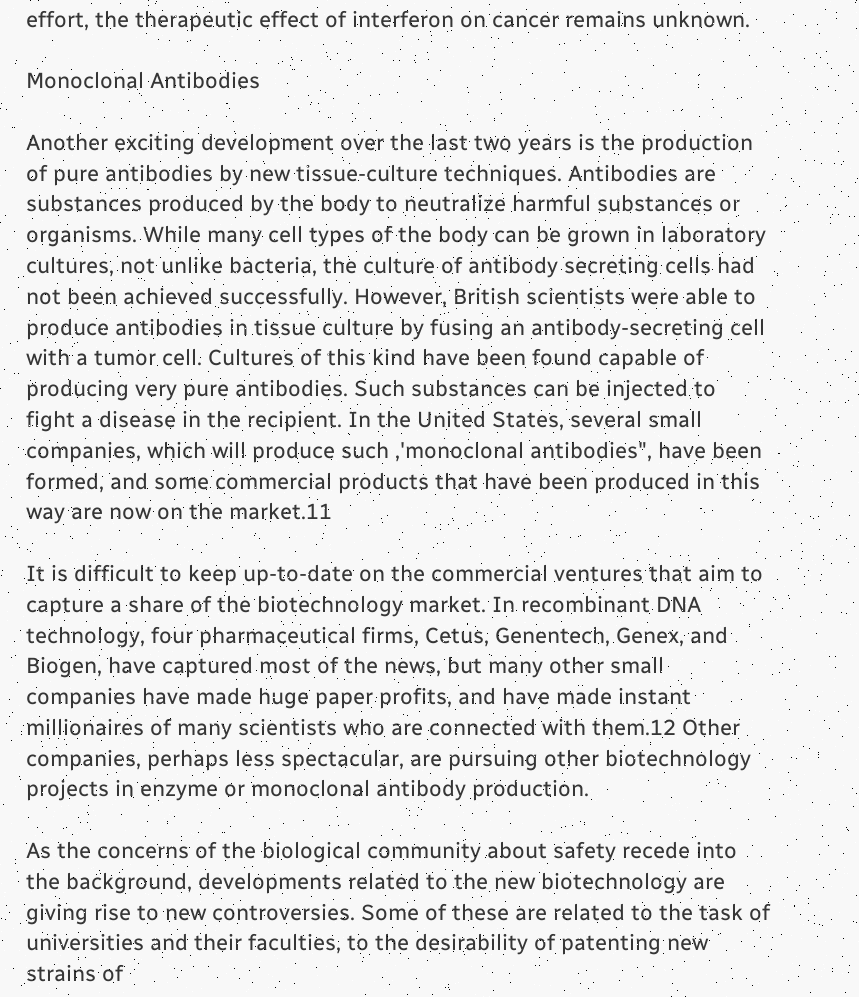effort, the therapeutic effect of interferon on cancer remains unknown.

Monoclonal Antibodies

Another exciting development over the last two years is the production of pure antibodies by new tissue-culture techniques. Antibodies are substances produced by the body to neutralize harmful substances or organisms. While many cell types of the body can be grown in laboratory cultures, not unlike bacteria, the culture of antibody secreting cells had not been achieved successfully. However, British scientists were able to produce antibodies in tissue culture by fusing an antibody-secreting cell with a tumor cell. Cultures of this kind have been found capable of producing very pure antibodies. Such substances can be injected to fight a disease in the recipient. In the United States, several small companies, which will produce such ,'monoclonal antibodies", have been formed, and some commercial products that have been produced in this way are now on the market.11

It is difficult to keep up-to-date on the commercial ventures that aim to capture a share of the biotechnology market. In recombinant DNA technology, four pharmaceutical firms, Cetus, Genentech, Genex, and Biogen, have captured most of the news, but many other small companies have made huge paper profits, and have made instant millionaires of many scientists who are connected with them.12 Other companies, perhaps less spectacular, are pursuing other biotechnology projects in enzyme or monoclonal antibody production.

As the concerns of the biological community about safety recede into the background, developments related to the new biotechnology are giving rise to new controversies. Some of these are related to the task of universities and their faculties, to the desirability of patenting new strains of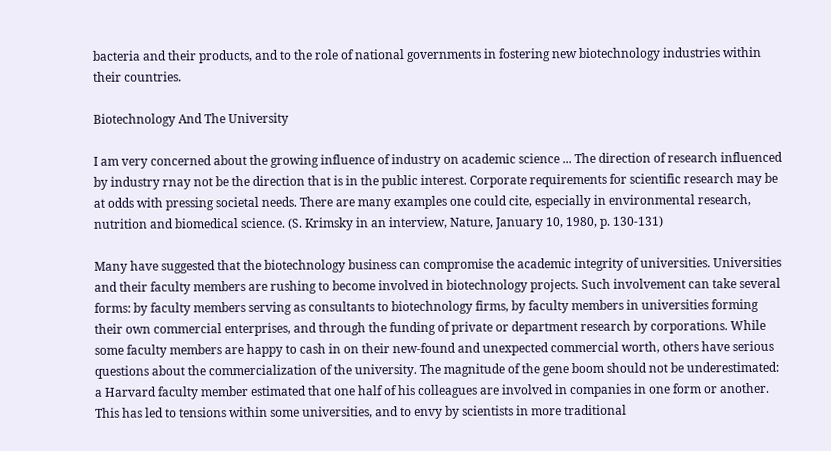bacteria and their products, and to the role of national governments in fostering new biotechnology industries within their countries.

Biotechnology And The University

I am very concerned about the growing influence of industry on academic science ... The direction of research influenced by industry rnay not be the direction that is in the public interest. Corporate requirements for scientific research may be at odds with pressing societal needs. There are many examples one could cite, especially in environmental research, nutrition and biomedical science. (S. Krimsky in an interview, Nature, January 10, 1980, p. 130-131)

Many have suggested that the biotechnology business can compromise the academic integrity of universities. Universities and their faculty members are rushing to become involved in biotechnology projects. Such involvement can take several forms: by faculty members serving as consultants to biotechnology firms, by faculty members in universities forming their own commercial enterprises, and through the funding of private or department research by corporations. While some faculty members are happy to cash in on their new-found and unexpected commercial worth, others have serious questions about the commercialization of the university. The magnitude of the gene boom should not be underestimated: a Harvard faculty member estimated that one half of his colleagues are involved in companies in one form or another. This has led to tensions within some universities, and to envy by scientists in more traditional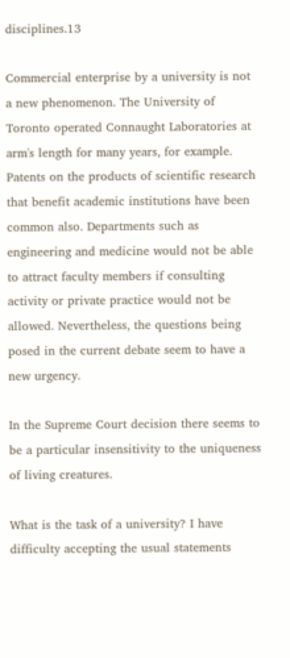disciplines.13

Commercial enterprise by a university is not a new phenomenon. The University of Toronto operated Connaught Laboratories at arm's length for many years, for example. Patents on the products of scientific research that benefit academic institutions have been common also. Departments such as engineering and medicine would not be able to attract faculty members if consulting activity or private practice would not be allowed. Nevertheless, the questions being posed in the current debate seem to have a new urgency.

In the Supreme Court decision there seems to be a particular insensitivity to the uniqueness of living creatures.

What is the task of a university? I have difficulty accepting the usual statements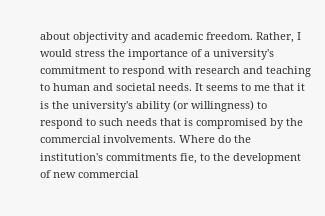about objectivity and academic freedom. Rather, I would stress the importance of a university's commitment to respond with research and teaching to human and societal needs. It seems to me that it is the university's ability (or willingness) to respond to such needs that is compromised by the commercial involvements. Where do the institution's commitments fie, to the development of new commercial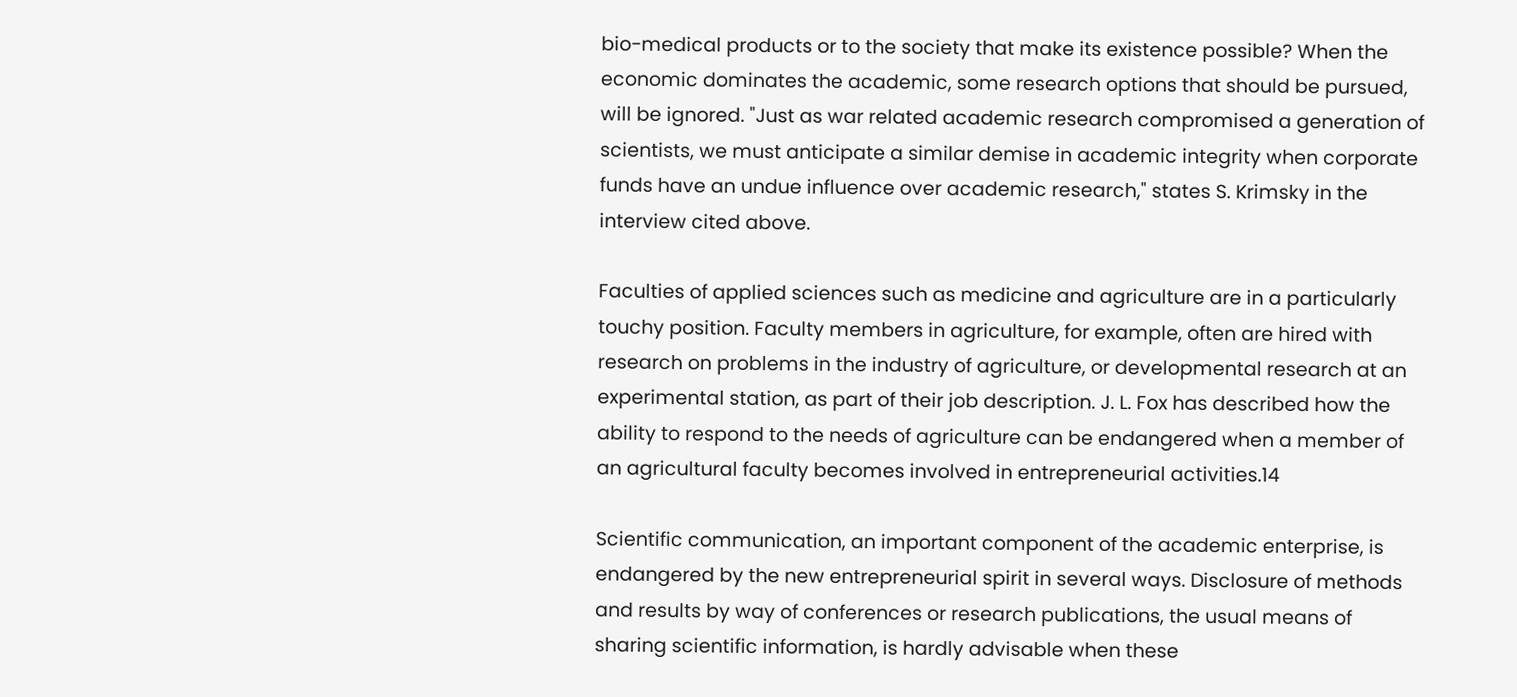bio-medical products or to the society that make its existence possible? When the economic dominates the academic, some research options that should be pursued, will be ignored. "Just as war related academic research compromised a generation of scientists, we must anticipate a similar demise in academic integrity when corporate funds have an undue influence over academic research," states S. Krimsky in the interview cited above.

Faculties of applied sciences such as medicine and agriculture are in a particularly touchy position. Faculty members in agriculture, for example, often are hired with research on problems in the industry of agriculture, or developmental research at an experimental station, as part of their job description. J. L. Fox has described how the ability to respond to the needs of agriculture can be endangered when a member of an agricultural faculty becomes involved in entrepreneurial activities.14

Scientific communication, an important component of the academic enterprise, is endangered by the new entrepreneurial spirit in several ways. Disclosure of methods and results by way of conferences or research publications, the usual means of sharing scientific information, is hardly advisable when these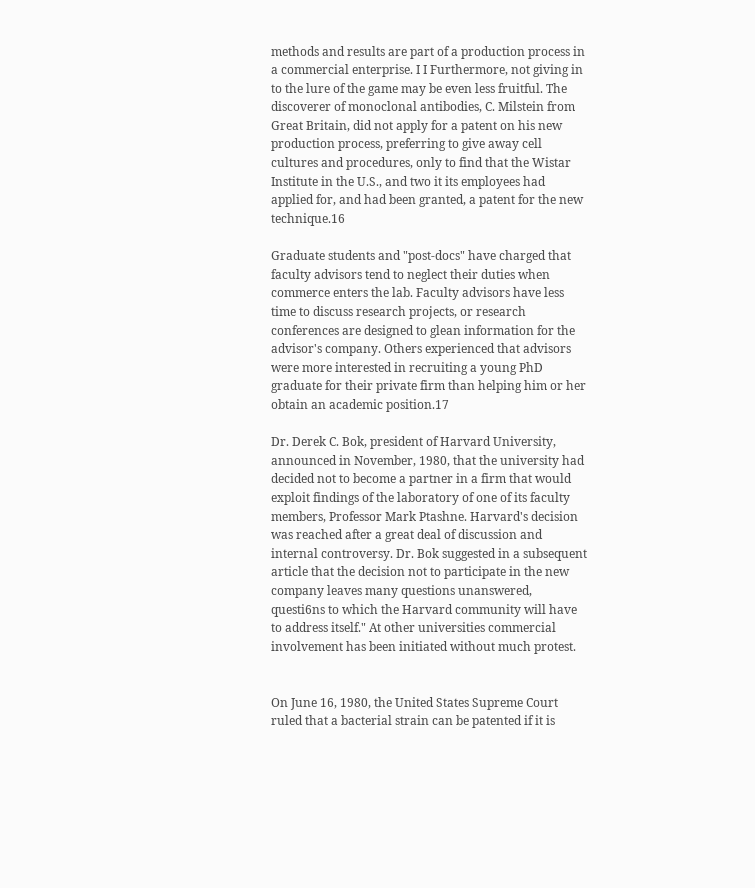methods and results are part of a production process in a commercial enterprise. I I Furthermore, not giving in to the lure of the game may be even less fruitful. The discoverer of monoclonal antibodies, C. Milstein from Great Britain, did not apply for a patent on his new production process, preferring to give away cell cultures and procedures, only to find that the Wistar Institute in the U.S., and two it its employees had applied for, and had been granted, a patent for the new technique.16

Graduate students and "post-docs" have charged that faculty advisors tend to neglect their duties when commerce enters the lab. Faculty advisors have less time to discuss research projects, or research conferences are designed to glean information for the advisor's company. Others experienced that advisors were more interested in recruiting a young PhD graduate for their private firm than helping him or her obtain an academic position.17

Dr. Derek C. Bok, president of Harvard University, announced in November, 1980, that the university had decided not to become a partner in a firm that would exploit findings of the laboratory of one of its faculty members, Professor Mark Ptashne. Harvard's decision was reached after a great deal of discussion and internal controversy. Dr. Bok suggested in a subsequent article that the decision not to participate in the new company leaves many questions unanswered, questi6ns to which the Harvard community will have to address itself." At other universities commercial involvement has been initiated without much protest.


On June 16, 1980, the United States Supreme Court ruled that a bacterial strain can be patented if it is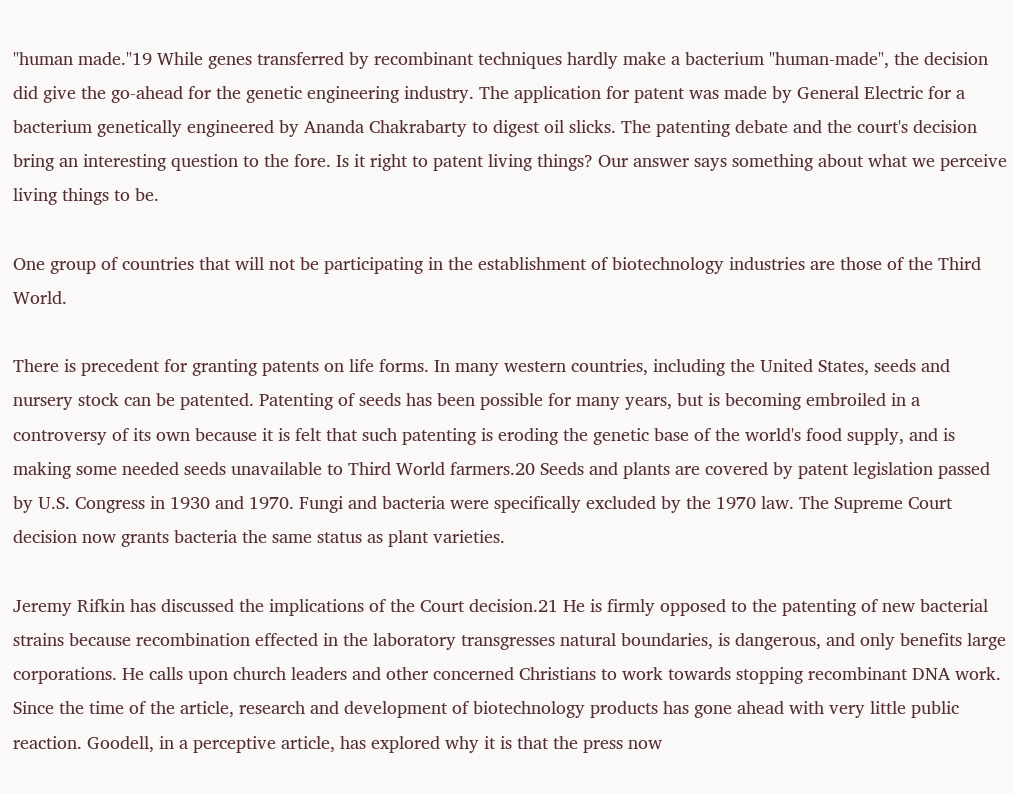"human made."19 While genes transferred by recombinant techniques hardly make a bacterium "human-made", the decision did give the go-ahead for the genetic engineering industry. The application for patent was made by General Electric for a bacterium genetically engineered by Ananda Chakrabarty to digest oil slicks. The patenting debate and the court's decision bring an interesting question to the fore. Is it right to patent living things? Our answer says something about what we perceive living things to be.

One group of countries that will not be participating in the establishment of biotechnology industries are those of the Third World.

There is precedent for granting patents on life forms. In many western countries, including the United States, seeds and nursery stock can be patented. Patenting of seeds has been possible for many years, but is becoming embroiled in a controversy of its own because it is felt that such patenting is eroding the genetic base of the world's food supply, and is making some needed seeds unavailable to Third World farmers.20 Seeds and plants are covered by patent legislation passed by U.S. Congress in 1930 and 1970. Fungi and bacteria were specifically excluded by the 1970 law. The Supreme Court decision now grants bacteria the same status as plant varieties.

Jeremy Rifkin has discussed the implications of the Court decision.21 He is firmly opposed to the patenting of new bacterial strains because recombination effected in the laboratory transgresses natural boundaries, is dangerous, and only benefits large corporations. He calls upon church leaders and other concerned Christians to work towards stopping recombinant DNA work. Since the time of the article, research and development of biotechnology products has gone ahead with very little public reaction. Goodell, in a perceptive article, has explored why it is that the press now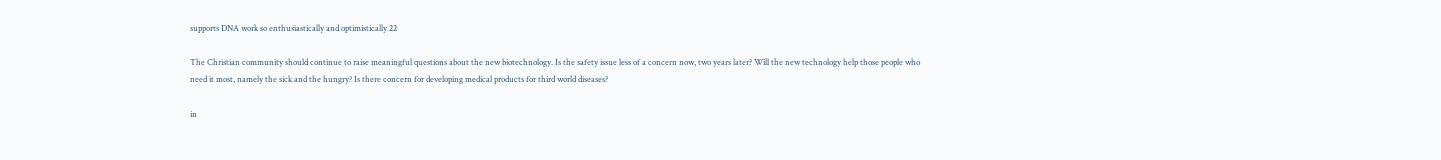supports DNA work so enthusiastically and optimistically.22

The Christian community should continue to raise meaningful questions about the new biotechnology. Is the safety issue less of a concern now, two years later? Will the new technology help those people who need it most, namely the sick and the hungry? Is there concern for developing medical products for third world diseases?

in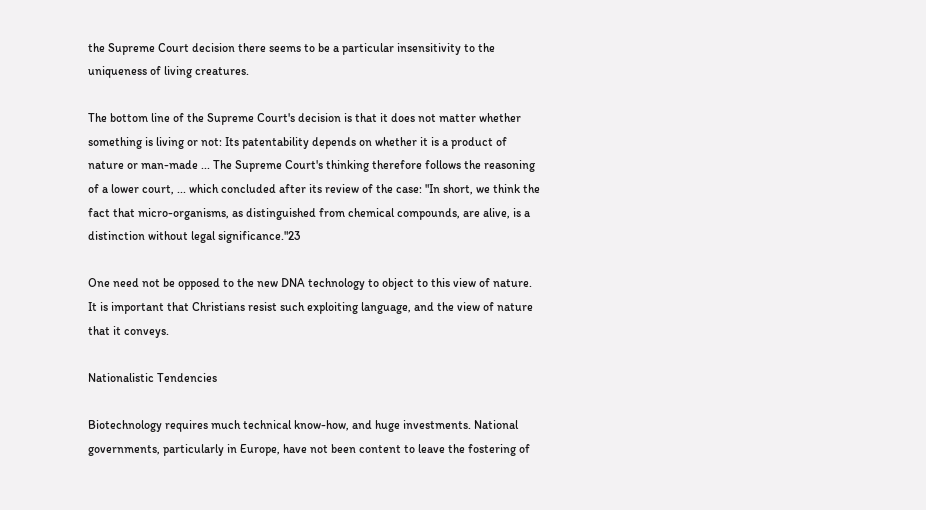the Supreme Court decision there seems to be a particular insensitivity to the uniqueness of living creatures.

The bottom line of the Supreme Court's decision is that it does not matter whether something is living or not: Its patentability depends on whether it is a product of nature or man-made ... The Supreme Court's thinking therefore follows the reasoning of a lower court, ... which concluded after its review of the case: "In short, we think the fact that micro-organisms, as distinguished from chemical compounds, are alive, is a distinction without legal significance."23

One need not be opposed to the new DNA technology to object to this view of nature. It is important that Christians resist such exploiting language, and the view of nature that it conveys.

Nationalistic Tendencies

Biotechnology requires much technical know-how, and huge investments. National governments, particularly in Europe, have not been content to leave the fostering of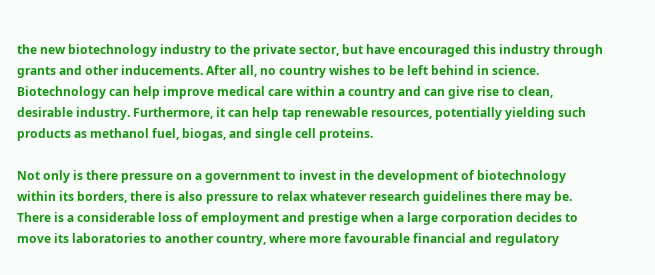the new biotechnology industry to the private sector, but have encouraged this industry through grants and other inducements. After all, no country wishes to be left behind in science. Biotechnology can help improve medical care within a country and can give rise to clean, desirable industry. Furthermore, it can help tap renewable resources, potentially yielding such products as methanol fuel, biogas, and single cell proteins.

Not only is there pressure on a government to invest in the development of biotechnology within its borders, there is also pressure to relax whatever research guidelines there may be. There is a considerable loss of employment and prestige when a large corporation decides to move its laboratories to another country, where more favourable financial and regulatory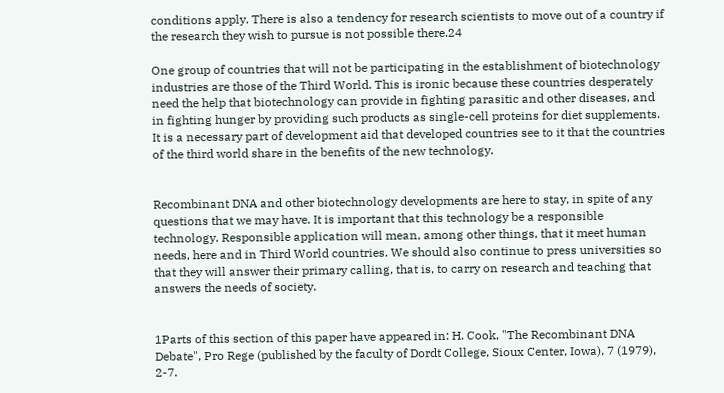conditions apply. There is also a tendency for research scientists to move out of a country if the research they wish to pursue is not possible there.24

One group of countries that will not be participating in the establishment of biotechnology industries are those of the Third World. This is ironic because these countries desperately need the help that biotechnology can provide in fighting parasitic and other diseases, and in fighting hunger by providing such products as single-cell proteins for diet supplements. It is a necessary part of development aid that developed countries see to it that the countries of the third world share in the benefits of the new technology.


Recombinant DNA and other biotechnology developments are here to stay, in spite of any questions that we may have. It is important that this technology be a responsible technology. Responsible application will mean, among other things, that it meet human needs, here and in Third World countries. We should also continue to press universities so that they will answer their primary calling, that is, to carry on research and teaching that answers the needs of society.


1Parts of this section of this paper have appeared in: H. Cook, "The Recombinant DNA Debate", Pro Rege (published by the faculty of Dordt College, Sioux Center, Iowa), 7 (1979), 2-7.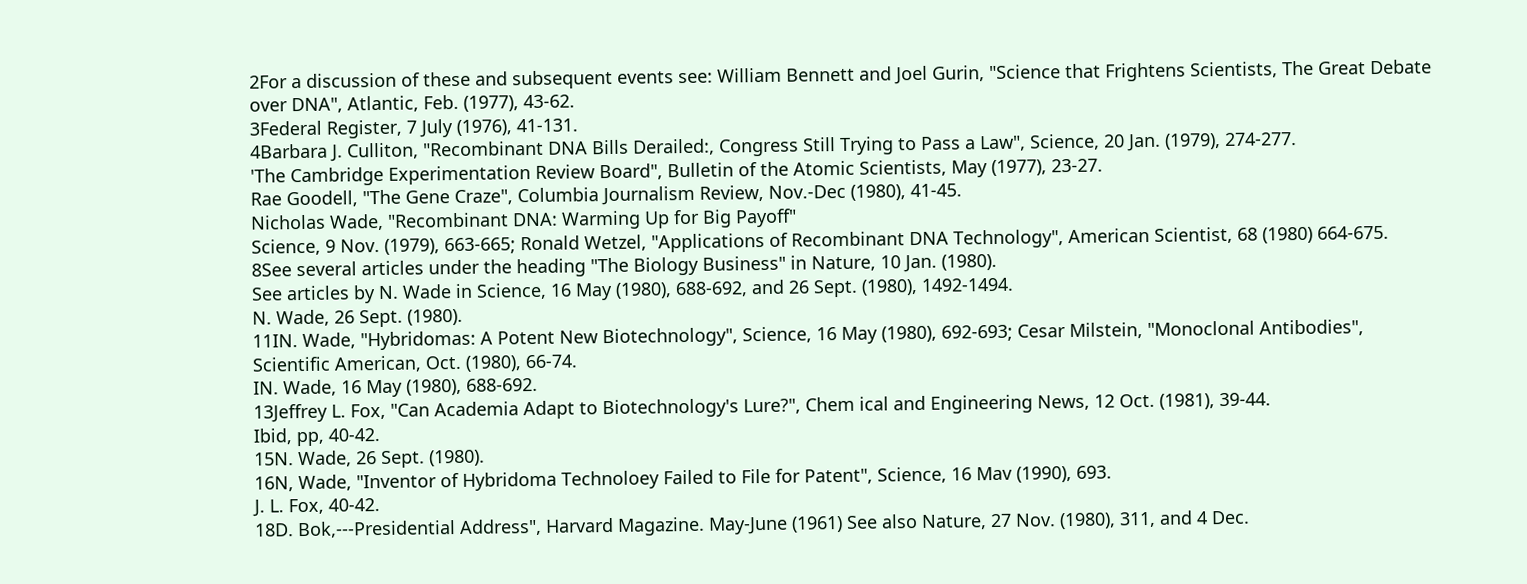2For a discussion of these and subsequent events see: William Bennett and Joel Gurin, "Science that Frightens Scientists, The Great Debate over DNA", Atlantic, Feb. (1977), 43-62.
3Federal Register, 7 July (1976), 41-131.
4Barbara J. Culliton, "Recombinant DNA Bills Derailed:, Congress Still Trying to Pass a Law", Science, 20 Jan. (1979), 274-277.
'The Cambridge Experimentation Review Board", Bulletin of the Atomic Scientists, May (1977), 23-27.
Rae Goodell, "The Gene Craze", Columbia Journalism Review, Nov.-Dec (1980), 41-45.
Nicholas Wade, "Recombinant DNA: Warming Up for Big Payoff"
Science, 9 Nov. (1979), 663-665; Ronald Wetzel, "Applications of Recombinant DNA Technology", American Scientist, 68 (1980) 664-675.
8See several articles under the heading "The Biology Business" in Nature, 10 Jan. (1980).
See articles by N. Wade in Science, 16 May (1980), 688-692, and 26 Sept. (1980), 1492-1494.
N. Wade, 26 Sept. (1980).
11IN. Wade, "Hybridomas: A Potent New Biotechnology", Science, 16 May (1980), 692-693; Cesar Milstein, "Monoclonal Antibodies", Scientific American, Oct. (1980), 66-74.
IN. Wade, 16 May (1980), 688-692.
13Jeffrey L. Fox, "Can Academia Adapt to Biotechnology's Lure?", Chem ical and Engineering News, 12 Oct. (1981), 39-44.
Ibid, pp, 40-42.
15N. Wade, 26 Sept. (1980).
16N, Wade, "Inventor of Hybridoma Technoloey Failed to File for Patent", Science, 16 Mav (1990), 693.
J. L. Fox, 40-42.
18D. Bok,---Presidential Address", Harvard Magazine. May-June (1961) See also Nature, 27 Nov. (1980), 311, and 4 Dec.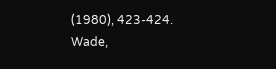(1980), 423-424.
Wade,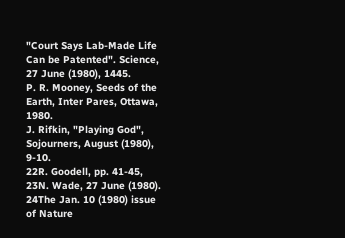"Court Says Lab-Made Life Can be Patented". Science, 27 June (1980), 1445.
P. R. Mooney, Seeds of the Earth, Inter Pares, Ottawa, 1980.
J. Rifkin, "Playing God", Sojourners, August (1980), 9-10.
22R. Goodell, pp. 41-45,
23N. Wade, 27 June (1980).
24The Jan. 10 (1980) issue of Nature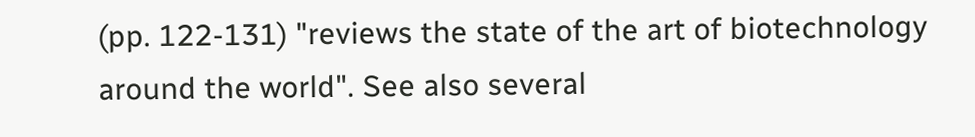(pp. 122-131) "reviews the state of the art of biotechnology around the world". See also several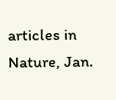articles in Nature, Jan.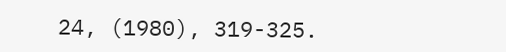24, (1980), 319-325.